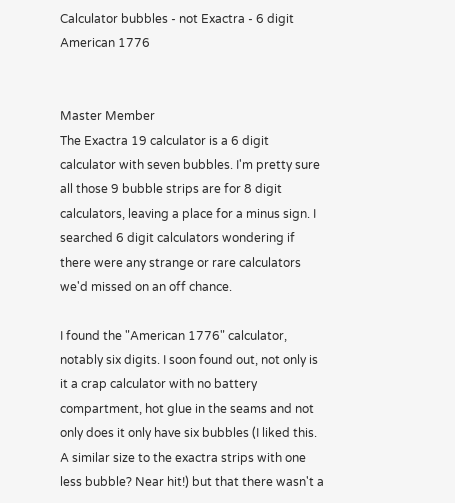Calculator bubbles - not Exactra - 6 digit American 1776


Master Member
The Exactra 19 calculator is a 6 digit calculator with seven bubbles. I'm pretty sure all those 9 bubble strips are for 8 digit calculators, leaving a place for a minus sign. I searched 6 digit calculators wondering if there were any strange or rare calculators we'd missed on an off chance.

I found the "American 1776" calculator, notably six digits. I soon found out, not only is it a crap calculator with no battery compartment, hot glue in the seams and not only does it only have six bubbles (I liked this. A similar size to the exactra strips with one less bubble? Near hit!) but that there wasn't a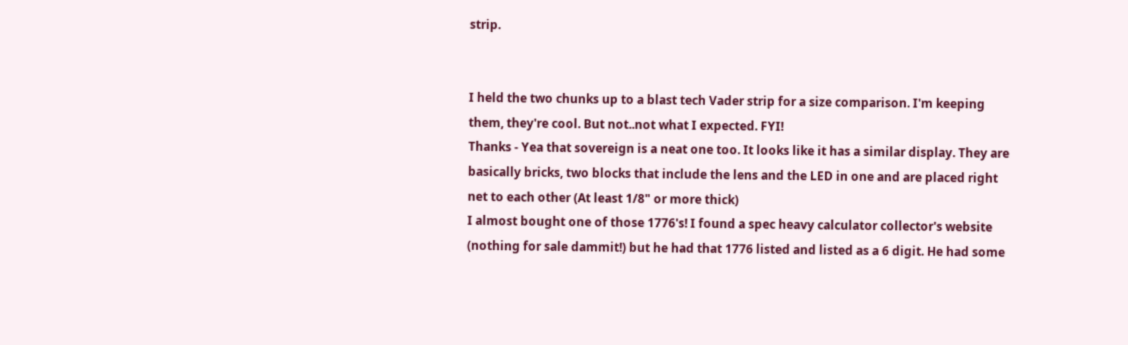strip.


I held the two chunks up to a blast tech Vader strip for a size comparison. I'm keeping them, they're cool. But not..not what I expected. FYI!
Thanks - Yea that sovereign is a neat one too. It looks like it has a similar display. They are basically bricks, two blocks that include the lens and the LED in one and are placed right net to each other (At least 1/8" or more thick)
I almost bought one of those 1776's! I found a spec heavy calculator collector's website (nothing for sale dammit!) but he had that 1776 listed and listed as a 6 digit. He had some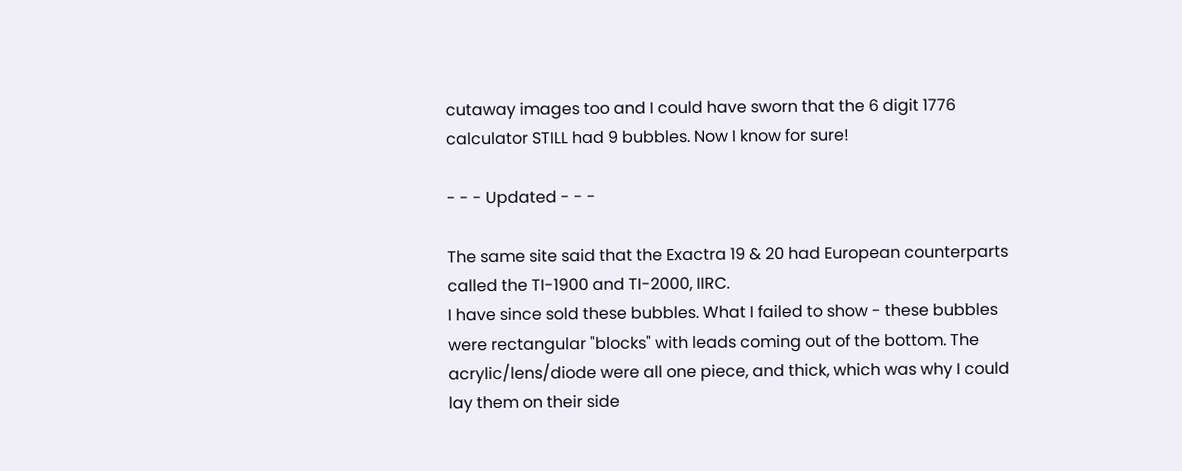cutaway images too and I could have sworn that the 6 digit 1776 calculator STILL had 9 bubbles. Now I know for sure!

- - - Updated - - -

The same site said that the Exactra 19 & 20 had European counterparts called the TI-1900 and TI-2000, IIRC.
I have since sold these bubbles. What I failed to show - these bubbles were rectangular "blocks" with leads coming out of the bottom. The acrylic/lens/diode were all one piece, and thick, which was why I could lay them on their side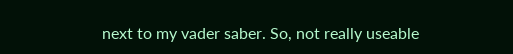next to my vader saber. So, not really useable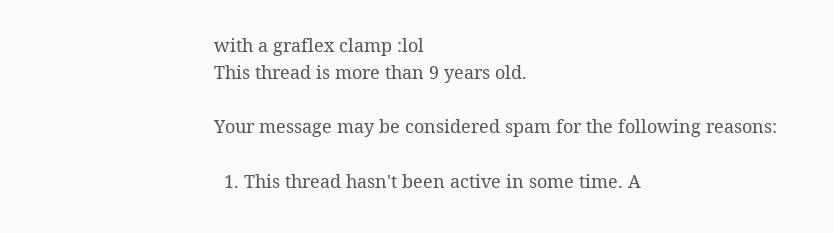with a graflex clamp :lol
This thread is more than 9 years old.

Your message may be considered spam for the following reasons:

  1. This thread hasn't been active in some time. A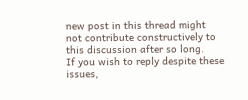new post in this thread might not contribute constructively to this discussion after so long.
If you wish to reply despite these issues,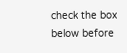check the box below before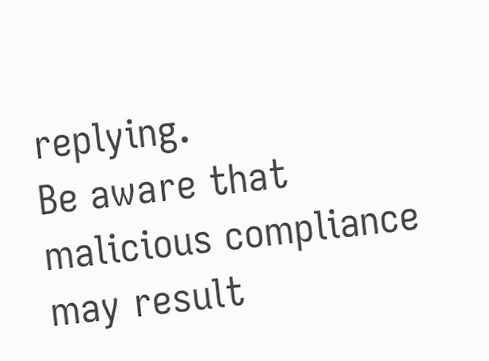replying.
Be aware that malicious compliance may result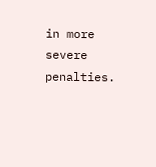in more severe penalties.